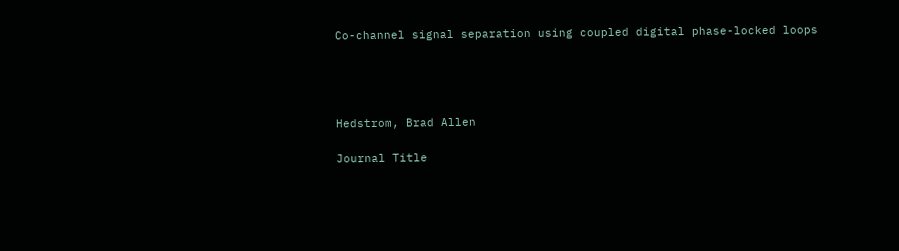Co-channel signal separation using coupled digital phase-locked loops




Hedstrom, Brad Allen

Journal Title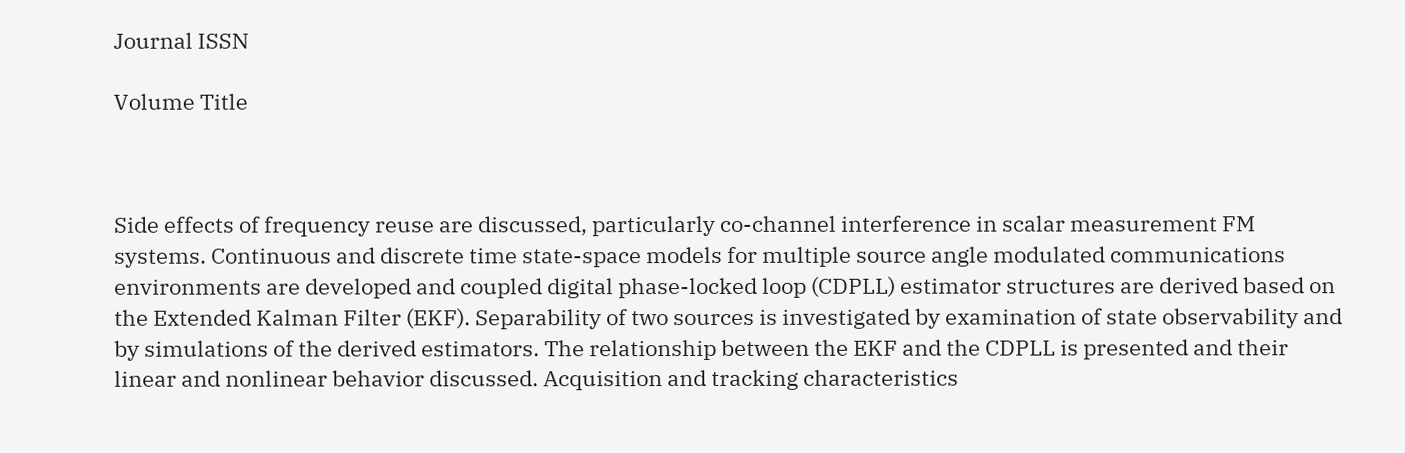Journal ISSN

Volume Title



Side effects of frequency reuse are discussed, particularly co-channel interference in scalar measurement FM systems. Continuous and discrete time state-space models for multiple source angle modulated communications environments are developed and coupled digital phase-locked loop (CDPLL) estimator structures are derived based on the Extended Kalman Filter (EKF). Separability of two sources is investigated by examination of state observability and by simulations of the derived estimators. The relationship between the EKF and the CDPLL is presented and their linear and nonlinear behavior discussed. Acquisition and tracking characteristics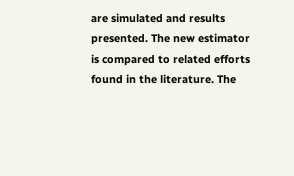are simulated and results presented. The new estimator is compared to related efforts found in the literature. The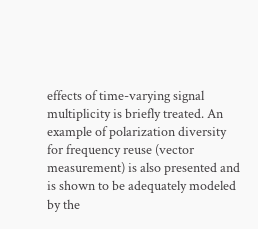effects of time-varying signal multiplicity is briefly treated. An example of polarization diversity for frequency reuse (vector measurement) is also presented and is shown to be adequately modeled by the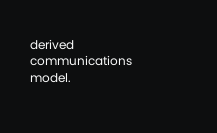derived communications model.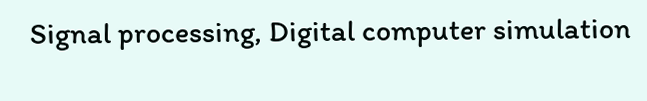Signal processing, Digital computer simulation